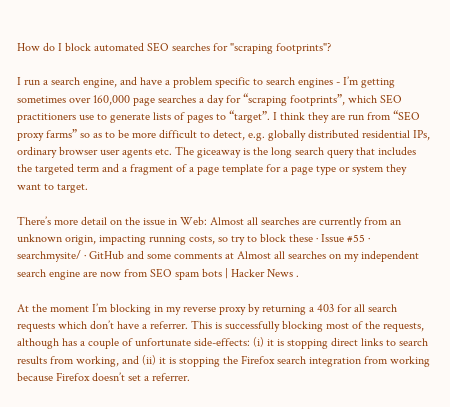How do I block automated SEO searches for "scraping footprints"?

I run a search engine, and have a problem specific to search engines - I’m getting sometimes over 160,000 page searches a day for “scraping footprints”, which SEO practitioners use to generate lists of pages to “target”. I think they are run from “SEO proxy farms” so as to be more difficult to detect, e.g. globally distributed residential IPs, ordinary browser user agents etc. The giceaway is the long search query that includes the targeted term and a fragment of a page template for a page type or system they want to target.

There’s more detail on the issue in Web: Almost all searches are currently from an unknown origin, impacting running costs, so try to block these · Issue #55 · searchmysite/ · GitHub and some comments at Almost all searches on my independent search engine are now from SEO spam bots | Hacker News .

At the moment I’m blocking in my reverse proxy by returning a 403 for all search requests which don’t have a referrer. This is successfully blocking most of the requests, although has a couple of unfortunate side-effects: (i) it is stopping direct links to search results from working, and (ii) it is stopping the Firefox search integration from working because Firefox doesn’t set a referrer.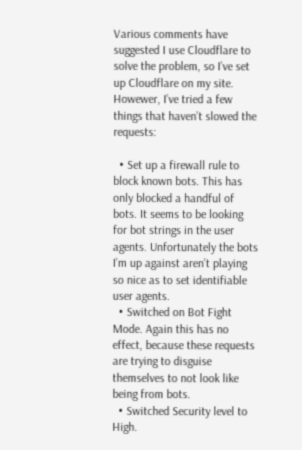Various comments have suggested I use Cloudflare to solve the problem, so I’ve set up Cloudflare on my site. Howewer, I’ve tried a few things that haven’t slowed the requests:

  • Set up a firewall rule to block known bots. This has only blocked a handful of bots. It seems to be looking for bot strings in the user agents. Unfortunately the bots I’m up against aren’t playing so nice as to set identifiable user agents.
  • Switched on Bot Fight Mode. Again this has no effect, because these requests are trying to disguise themselves to not look like being from bots.
  • Switched Security level to High.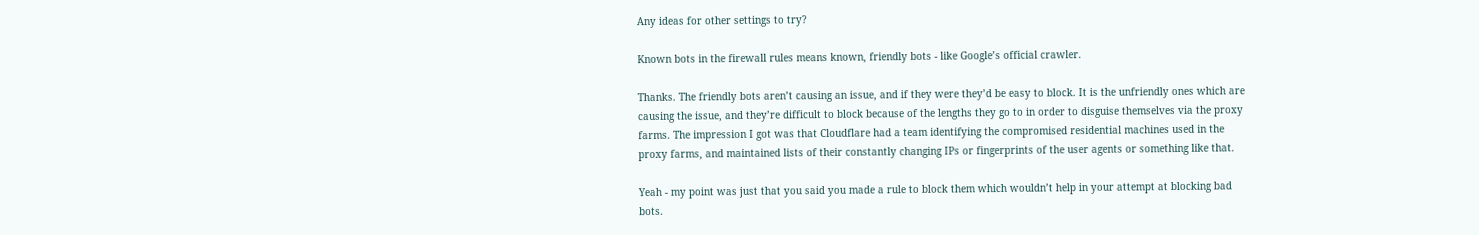Any ideas for other settings to try?

Known bots in the firewall rules means known, friendly bots - like Google’s official crawler.

Thanks. The friendly bots aren’t causing an issue, and if they were they’d be easy to block. It is the unfriendly ones which are causing the issue, and they’re difficult to block because of the lengths they go to in order to disguise themselves via the proxy farms. The impression I got was that Cloudflare had a team identifying the compromised residential machines used in the proxy farms, and maintained lists of their constantly changing IPs or fingerprints of the user agents or something like that.

Yeah - my point was just that you said you made a rule to block them which wouldn’t help in your attempt at blocking bad bots.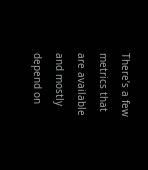There’s a few metrics that are available and mostly depend on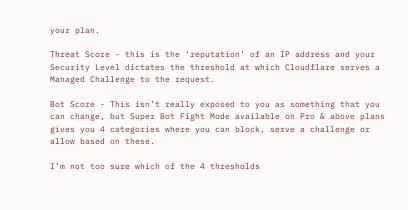your plan.

Threat Score - this is the ‘reputation’ of an IP address and your Security Level dictates the threshold at which Cloudflare serves a Managed Challenge to the request.

Bot Score - This isn’t really exposed to you as something that you can change, but Super Bot Fight Mode available on Pro & above plans gives you 4 categories where you can block, serve a challenge or allow based on these.

I’m not too sure which of the 4 thresholds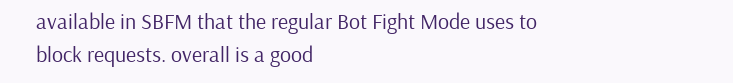available in SBFM that the regular Bot Fight Mode uses to block requests. overall is a good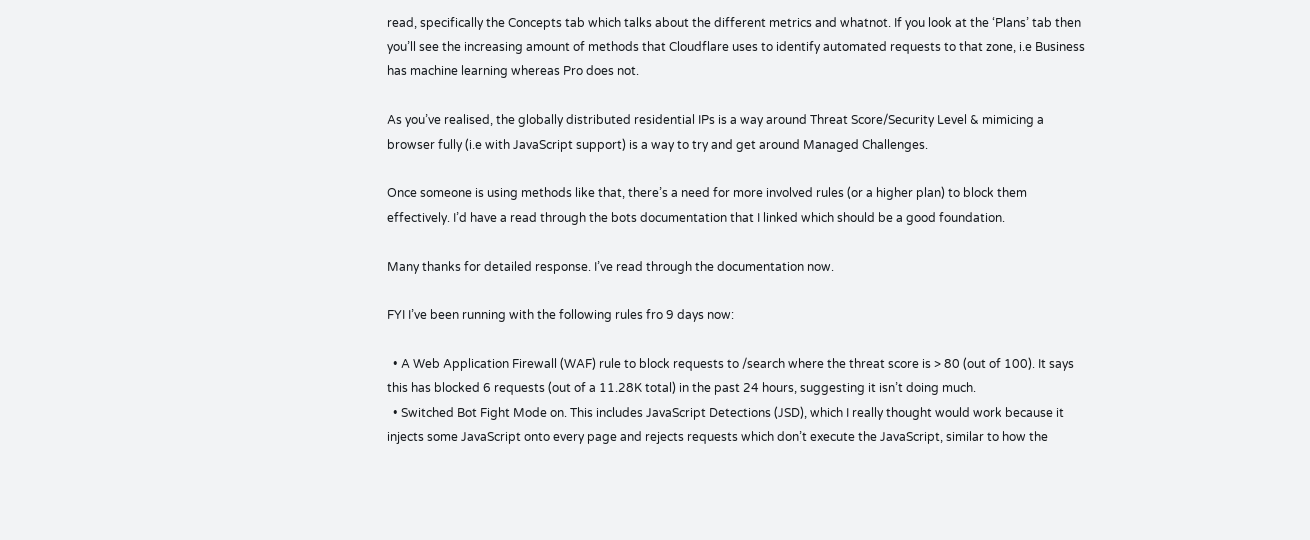read, specifically the Concepts tab which talks about the different metrics and whatnot. If you look at the ‘Plans’ tab then you’ll see the increasing amount of methods that Cloudflare uses to identify automated requests to that zone, i.e Business has machine learning whereas Pro does not.

As you’ve realised, the globally distributed residential IPs is a way around Threat Score/Security Level & mimicing a browser fully (i.e with JavaScript support) is a way to try and get around Managed Challenges.

Once someone is using methods like that, there’s a need for more involved rules (or a higher plan) to block them effectively. I’d have a read through the bots documentation that I linked which should be a good foundation.

Many thanks for detailed response. I’ve read through the documentation now.

FYI I’ve been running with the following rules fro 9 days now:

  • A Web Application Firewall (WAF) rule to block requests to /search where the threat score is > 80 (out of 100). It says this has blocked 6 requests (out of a 11.28K total) in the past 24 hours, suggesting it isn’t doing much.
  • Switched Bot Fight Mode on. This includes JavaScript Detections (JSD), which I really thought would work because it injects some JavaScript onto every page and rejects requests which don’t execute the JavaScript, similar to how the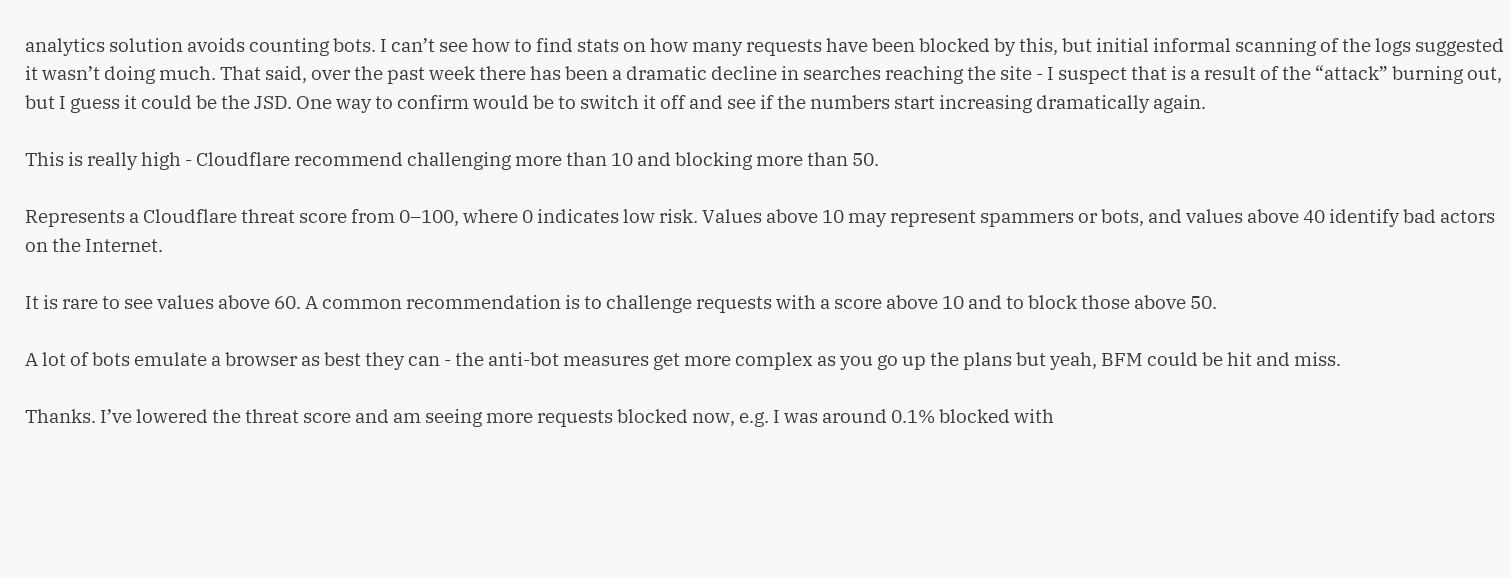analytics solution avoids counting bots. I can’t see how to find stats on how many requests have been blocked by this, but initial informal scanning of the logs suggested it wasn’t doing much. That said, over the past week there has been a dramatic decline in searches reaching the site - I suspect that is a result of the “attack” burning out, but I guess it could be the JSD. One way to confirm would be to switch it off and see if the numbers start increasing dramatically again.

This is really high - Cloudflare recommend challenging more than 10 and blocking more than 50.

Represents a Cloudflare threat score from 0–100, where 0 indicates low risk. Values above 10 may represent spammers or bots, and values above 40 identify bad actors on the Internet.

It is rare to see values above 60. A common recommendation is to challenge requests with a score above 10 and to block those above 50.

A lot of bots emulate a browser as best they can - the anti-bot measures get more complex as you go up the plans but yeah, BFM could be hit and miss.

Thanks. I’ve lowered the threat score and am seeing more requests blocked now, e.g. I was around 0.1% blocked with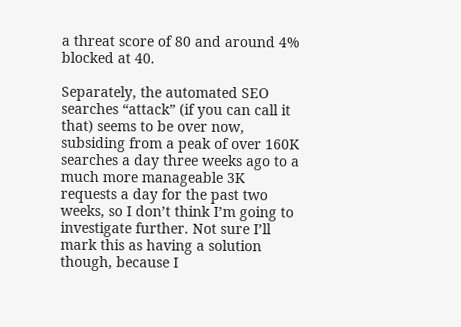a threat score of 80 and around 4% blocked at 40.

Separately, the automated SEO searches “attack” (if you can call it that) seems to be over now, subsiding from a peak of over 160K searches a day three weeks ago to a much more manageable 3K requests a day for the past two weeks, so I don’t think I’m going to investigate further. Not sure I’ll mark this as having a solution though, because I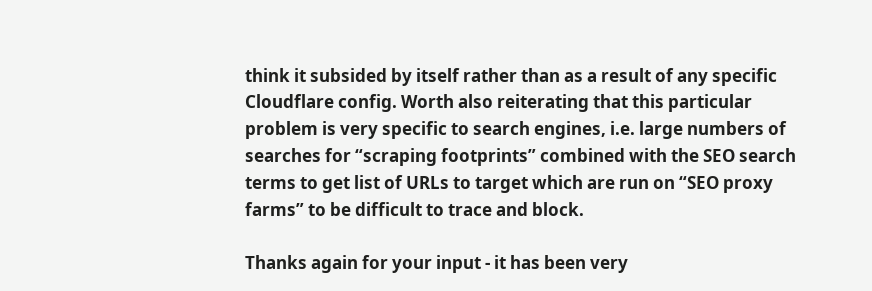think it subsided by itself rather than as a result of any specific Cloudflare config. Worth also reiterating that this particular problem is very specific to search engines, i.e. large numbers of searches for “scraping footprints” combined with the SEO search terms to get list of URLs to target which are run on “SEO proxy farms” to be difficult to trace and block.

Thanks again for your input - it has been very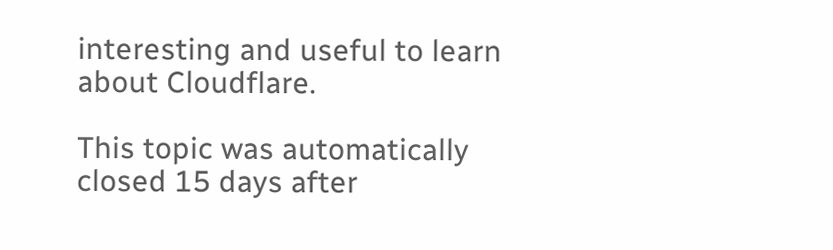interesting and useful to learn about Cloudflare.

This topic was automatically closed 15 days after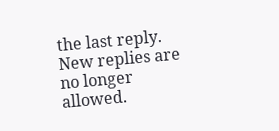the last reply. New replies are no longer allowed.